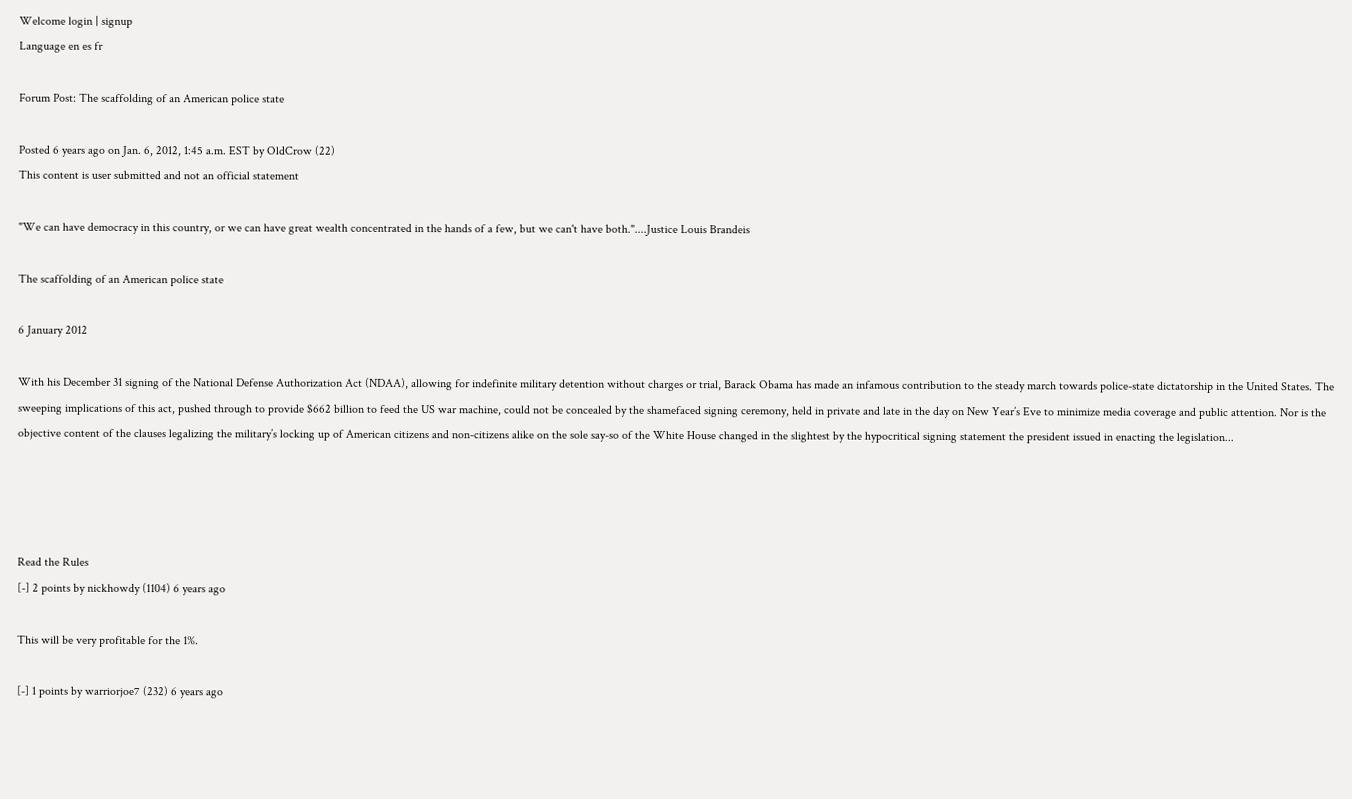Welcome login | signup
Language en es fr

Forum Post: The scaffolding of an American police state

Posted 6 years ago on Jan. 6, 2012, 1:45 a.m. EST by OldCrow (22)
This content is user submitted and not an official statement

"We can have democracy in this country, or we can have great wealth concentrated in the hands of a few, but we can't have both."....Justice Louis Brandeis

The scaffolding of an American police state

6 January 2012

With his December 31 signing of the National Defense Authorization Act (NDAA), allowing for indefinite military detention without charges or trial, Barack Obama has made an infamous contribution to the steady march towards police-state dictatorship in the United States. The sweeping implications of this act, pushed through to provide $662 billion to feed the US war machine, could not be concealed by the shamefaced signing ceremony, held in private and late in the day on New Year’s Eve to minimize media coverage and public attention. Nor is the objective content of the clauses legalizing the military’s locking up of American citizens and non-citizens alike on the sole say-so of the White House changed in the slightest by the hypocritical signing statement the president issued in enacting the legislation...




Read the Rules
[-] 2 points by nickhowdy (1104) 6 years ago

This will be very profitable for the 1%.

[-] 1 points by warriorjoe7 (232) 6 years ago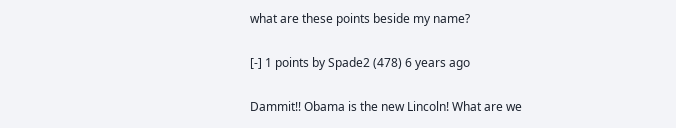what are these points beside my name?

[-] 1 points by Spade2 (478) 6 years ago

Dammit!! Obama is the new Lincoln! What are we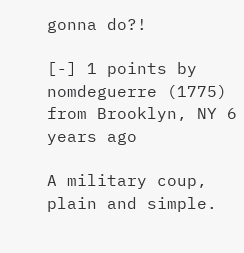gonna do?!

[-] 1 points by nomdeguerre (1775) from Brooklyn, NY 6 years ago

A military coup, plain and simple.